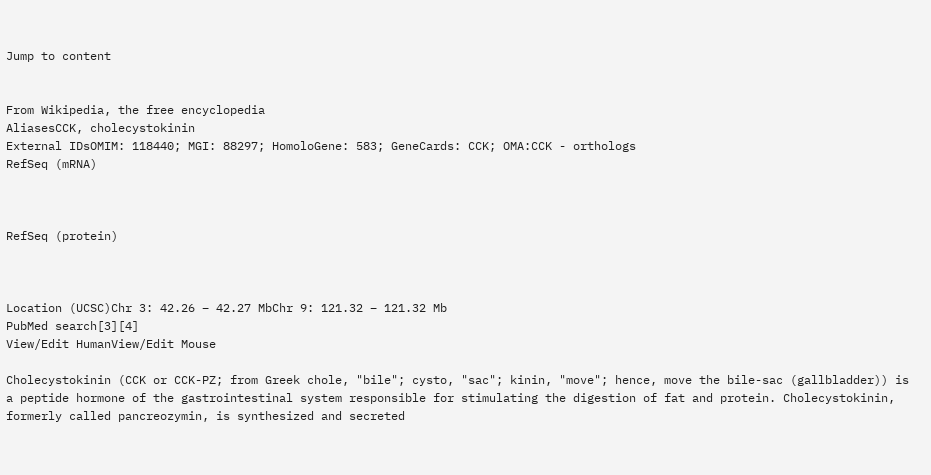Jump to content


From Wikipedia, the free encyclopedia
AliasesCCK, cholecystokinin
External IDsOMIM: 118440; MGI: 88297; HomoloGene: 583; GeneCards: CCK; OMA:CCK - orthologs
RefSeq (mRNA)



RefSeq (protein)



Location (UCSC)Chr 3: 42.26 – 42.27 MbChr 9: 121.32 – 121.32 Mb
PubMed search[3][4]
View/Edit HumanView/Edit Mouse

Cholecystokinin (CCK or CCK-PZ; from Greek chole, "bile"; cysto, "sac"; kinin, "move"; hence, move the bile-sac (gallbladder)) is a peptide hormone of the gastrointestinal system responsible for stimulating the digestion of fat and protein. Cholecystokinin, formerly called pancreozymin, is synthesized and secreted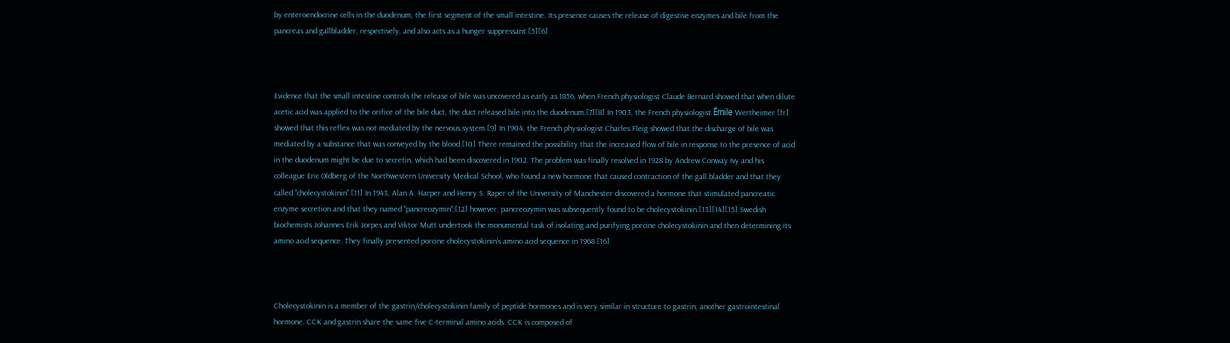by enteroendocrine cells in the duodenum, the first segment of the small intestine. Its presence causes the release of digestive enzymes and bile from the pancreas and gallbladder, respectively, and also acts as a hunger suppressant.[5][6]



Evidence that the small intestine controls the release of bile was uncovered as early as 1856, when French physiologist Claude Bernard showed that when dilute acetic acid was applied to the orifice of the bile duct, the duct released bile into the duodenum.[7][8] In 1903, the French physiologist Émile Wertheimer [fr] showed that this reflex was not mediated by the nervous system.[9] In 1904, the French physiologist Charles Fleig showed that the discharge of bile was mediated by a substance that was conveyed by the blood.[10] There remained the possibility that the increased flow of bile in response to the presence of acid in the duodenum might be due to secretin, which had been discovered in 1902. The problem was finally resolved in 1928 by Andrew Conway Ivy and his colleague Eric Oldberg of the Northwestern University Medical School, who found a new hormone that caused contraction of the gall bladder and that they called "cholecystokinin".[11] In 1943, Alan A. Harper and Henry S. Raper of the University of Manchester discovered a hormone that stimulated pancreatic enzyme secretion and that they named "pancreozymin";[12] however, pancreozymin was subsequently found to be cholecystokinin.[13][14][15] Swedish biochemists Johannes Erik Jorpes and Viktor Mutt undertook the monumental task of isolating and purifying porcine cholecystokinin and then determining its amino acid sequence. They finally presented porcine cholecystokinin's amino acid sequence in 1968.[16]



Cholecystokinin is a member of the gastrin/cholecystokinin family of peptide hormones and is very similar in structure to gastrin, another gastrointestinal hormone. CCK and gastrin share the same five C-terminal amino acids. CCK is composed of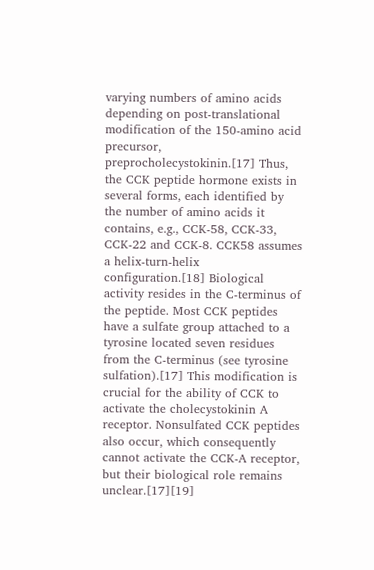varying numbers of amino acids depending on post-translational modification of the 150-amino acid precursor, preprocholecystokinin.[17] Thus, the CCK peptide hormone exists in several forms, each identified by the number of amino acids it contains, e.g., CCK-58, CCK-33, CCK-22 and CCK-8. CCK58 assumes a helix-turn-helix configuration.[18] Biological activity resides in the C-terminus of the peptide. Most CCK peptides have a sulfate group attached to a tyrosine located seven residues from the C-terminus (see tyrosine sulfation).[17] This modification is crucial for the ability of CCK to activate the cholecystokinin A receptor. Nonsulfated CCK peptides also occur, which consequently cannot activate the CCK-A receptor, but their biological role remains unclear.[17][19]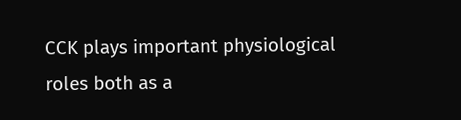CCK plays important physiological roles both as a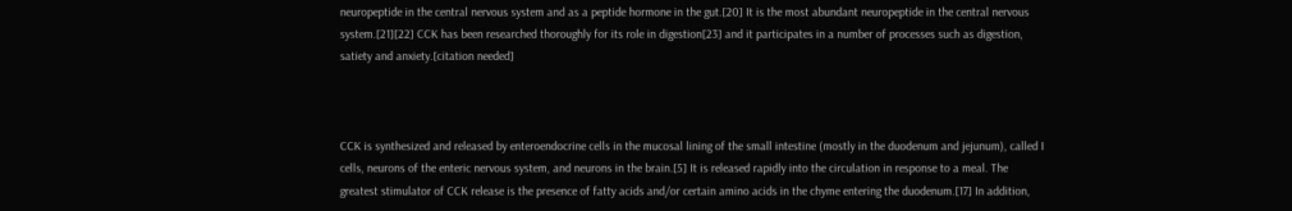neuropeptide in the central nervous system and as a peptide hormone in the gut.[20] It is the most abundant neuropeptide in the central nervous system.[21][22] CCK has been researched thoroughly for its role in digestion[23] and it participates in a number of processes such as digestion, satiety and anxiety.[citation needed]



CCK is synthesized and released by enteroendocrine cells in the mucosal lining of the small intestine (mostly in the duodenum and jejunum), called I cells, neurons of the enteric nervous system, and neurons in the brain.[5] It is released rapidly into the circulation in response to a meal. The greatest stimulator of CCK release is the presence of fatty acids and/or certain amino acids in the chyme entering the duodenum.[17] In addition,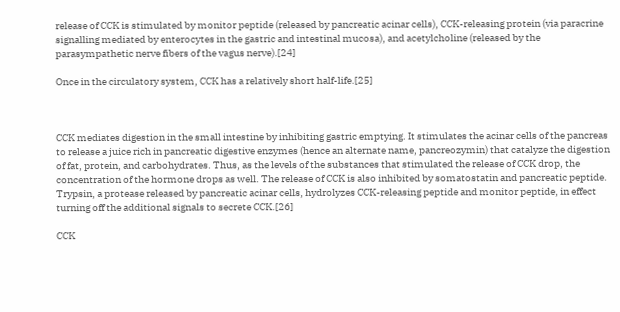release of CCK is stimulated by monitor peptide (released by pancreatic acinar cells), CCK-releasing protein (via paracrine signalling mediated by enterocytes in the gastric and intestinal mucosa), and acetylcholine (released by the parasympathetic nerve fibers of the vagus nerve).[24]

Once in the circulatory system, CCK has a relatively short half-life.[25]



CCK mediates digestion in the small intestine by inhibiting gastric emptying. It stimulates the acinar cells of the pancreas to release a juice rich in pancreatic digestive enzymes (hence an alternate name, pancreozymin) that catalyze the digestion of fat, protein, and carbohydrates. Thus, as the levels of the substances that stimulated the release of CCK drop, the concentration of the hormone drops as well. The release of CCK is also inhibited by somatostatin and pancreatic peptide. Trypsin, a protease released by pancreatic acinar cells, hydrolyzes CCK-releasing peptide and monitor peptide, in effect turning off the additional signals to secrete CCK.[26]

CCK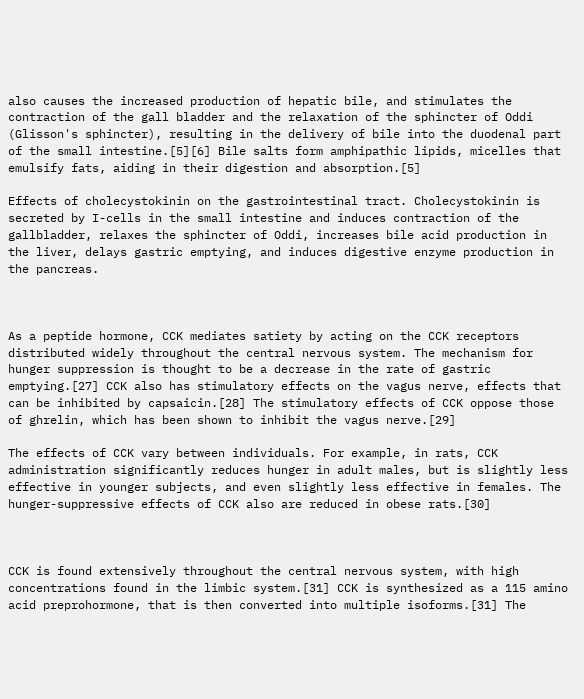also causes the increased production of hepatic bile, and stimulates the contraction of the gall bladder and the relaxation of the sphincter of Oddi (Glisson's sphincter), resulting in the delivery of bile into the duodenal part of the small intestine.[5][6] Bile salts form amphipathic lipids, micelles that emulsify fats, aiding in their digestion and absorption.[5]

Effects of cholecystokinin on the gastrointestinal tract. Cholecystokinin is secreted by I-cells in the small intestine and induces contraction of the gallbladder, relaxes the sphincter of Oddi, increases bile acid production in the liver, delays gastric emptying, and induces digestive enzyme production in the pancreas.



As a peptide hormone, CCK mediates satiety by acting on the CCK receptors distributed widely throughout the central nervous system. The mechanism for hunger suppression is thought to be a decrease in the rate of gastric emptying.[27] CCK also has stimulatory effects on the vagus nerve, effects that can be inhibited by capsaicin.[28] The stimulatory effects of CCK oppose those of ghrelin, which has been shown to inhibit the vagus nerve.[29]

The effects of CCK vary between individuals. For example, in rats, CCK administration significantly reduces hunger in adult males, but is slightly less effective in younger subjects, and even slightly less effective in females. The hunger-suppressive effects of CCK also are reduced in obese rats.[30]



CCK is found extensively throughout the central nervous system, with high concentrations found in the limbic system.[31] CCK is synthesized as a 115 amino acid preprohormone, that is then converted into multiple isoforms.[31] The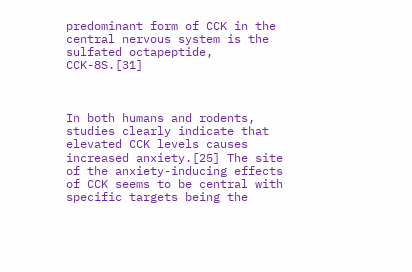predominant form of CCK in the central nervous system is the sulfated octapeptide, CCK-8S.[31]



In both humans and rodents, studies clearly indicate that elevated CCK levels causes increased anxiety.[25] The site of the anxiety-inducing effects of CCK seems to be central with specific targets being the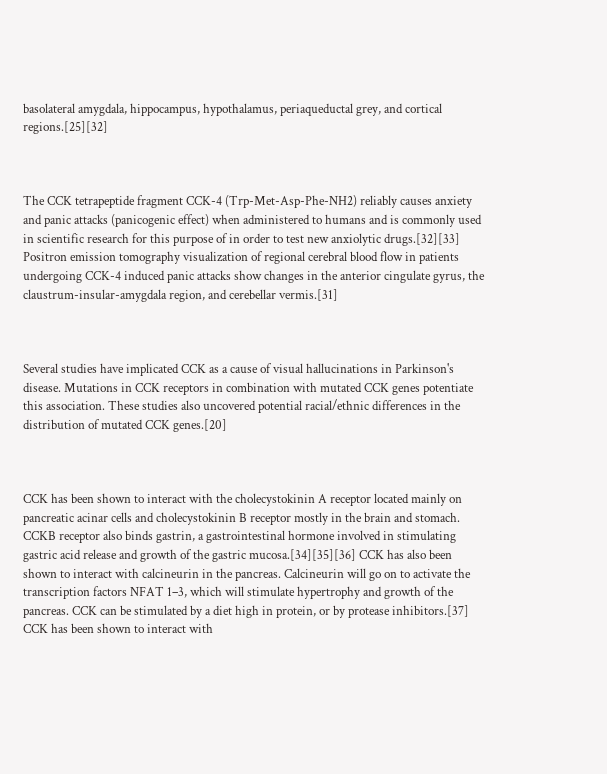basolateral amygdala, hippocampus, hypothalamus, periaqueductal grey, and cortical regions.[25][32]



The CCK tetrapeptide fragment CCK-4 (Trp-Met-Asp-Phe-NH2) reliably causes anxiety and panic attacks (panicogenic effect) when administered to humans and is commonly used in scientific research for this purpose of in order to test new anxiolytic drugs.[32][33] Positron emission tomography visualization of regional cerebral blood flow in patients undergoing CCK-4 induced panic attacks show changes in the anterior cingulate gyrus, the claustrum-insular-amygdala region, and cerebellar vermis.[31]



Several studies have implicated CCK as a cause of visual hallucinations in Parkinson's disease. Mutations in CCK receptors in combination with mutated CCK genes potentiate this association. These studies also uncovered potential racial/ethnic differences in the distribution of mutated CCK genes.[20]



CCK has been shown to interact with the cholecystokinin A receptor located mainly on pancreatic acinar cells and cholecystokinin B receptor mostly in the brain and stomach. CCKB receptor also binds gastrin, a gastrointestinal hormone involved in stimulating gastric acid release and growth of the gastric mucosa.[34][35][36] CCK has also been shown to interact with calcineurin in the pancreas. Calcineurin will go on to activate the transcription factors NFAT 1–3, which will stimulate hypertrophy and growth of the pancreas. CCK can be stimulated by a diet high in protein, or by protease inhibitors.[37] CCK has been shown to interact with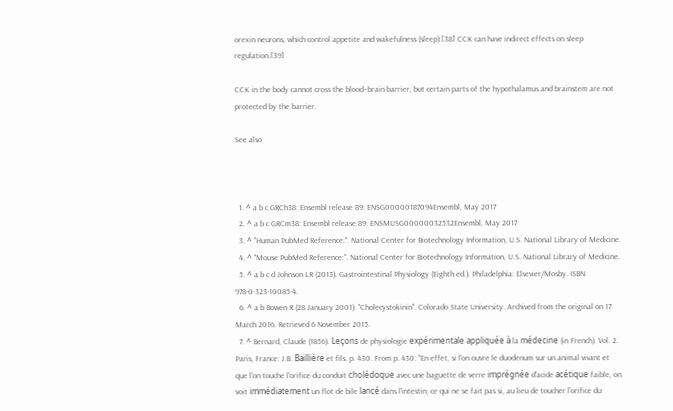orexin neurons, which control appetite and wakefulness (sleep).[38] CCK can have indirect effects on sleep regulation.[39]

CCK in the body cannot cross the blood–brain barrier, but certain parts of the hypothalamus and brainstem are not protected by the barrier.

See also



  1. ^ a b c GRCh38: Ensembl release 89: ENSG00000187094Ensembl, May 2017
  2. ^ a b c GRCm38: Ensembl release 89: ENSMUSG00000032532Ensembl, May 2017
  3. ^ "Human PubMed Reference:". National Center for Biotechnology Information, U.S. National Library of Medicine.
  4. ^ "Mouse PubMed Reference:". National Center for Biotechnology Information, U.S. National Library of Medicine.
  5. ^ a b c d Johnson LR (2013). Gastrointestinal Physiology (Eighth ed.). Philadelphia: Elsevier/Mosby. ISBN 978-0-323-10085-4.
  6. ^ a b Bowen R (28 January 2001). "Cholecystokinin". Colorado State University. Archived from the original on 17 March 2016. Retrieved 6 November 2015.
  7. ^ Bernard, Claude (1856). Leçons de physiologie expérimentale appliquée à la médecine (in French). Vol. 2. Paris, France: J.B. Baillière et fils. p. 430. From p. 430: "En effet, si l'on ouvre le duodenum sur un animal vivant et que l'on touche l'orifice du conduit cholédoque avec une baguette de verre imprégnée d'acide acétique faible, on voit immédiatement un flot de bile lancé dans l'intestin; ce qui ne se fait pas si, au lieu de toucher l'orifice du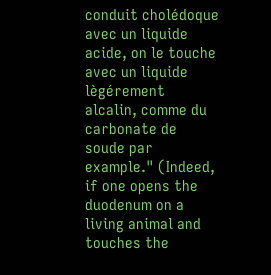conduit cholédoque avec un liquide acide, on le touche avec un liquide lègérement alcalin, comme du carbonate de soude par example." (Indeed, if one opens the duodenum on a living animal and touches the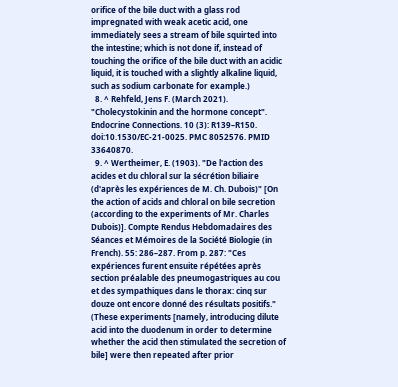orifice of the bile duct with a glass rod impregnated with weak acetic acid, one immediately sees a stream of bile squirted into the intestine; which is not done if, instead of touching the orifice of the bile duct with an acidic liquid, it is touched with a slightly alkaline liquid, such as sodium carbonate for example.)
  8. ^ Rehfeld, Jens F. (March 2021). "Cholecystokinin and the hormone concept". Endocrine Connections. 10 (3): R139–R150. doi:10.1530/EC-21-0025. PMC 8052576. PMID 33640870.
  9. ^ Wertheimer, E. (1903). "De l'action des acides et du chloral sur la sécrétion biliaire (d'après les expériences de M. Ch. Dubois)" [On the action of acids and chloral on bile secretion (according to the experiments of Mr. Charles Dubois)]. Compte Rendus Hebdomadaires des Séances et Mémoires de la Société Biologie (in French). 55: 286–287. From p. 287: "Ces expériences furent ensuite répétées après section préalable des pneumogastriques au cou et des sympathiques dans le thorax: cinq sur douze ont encore donné des résultats positifs." (These experiments [namely, introducing dilute acid into the duodenum in order to determine whether the acid then stimulated the secretion of bile] were then repeated after prior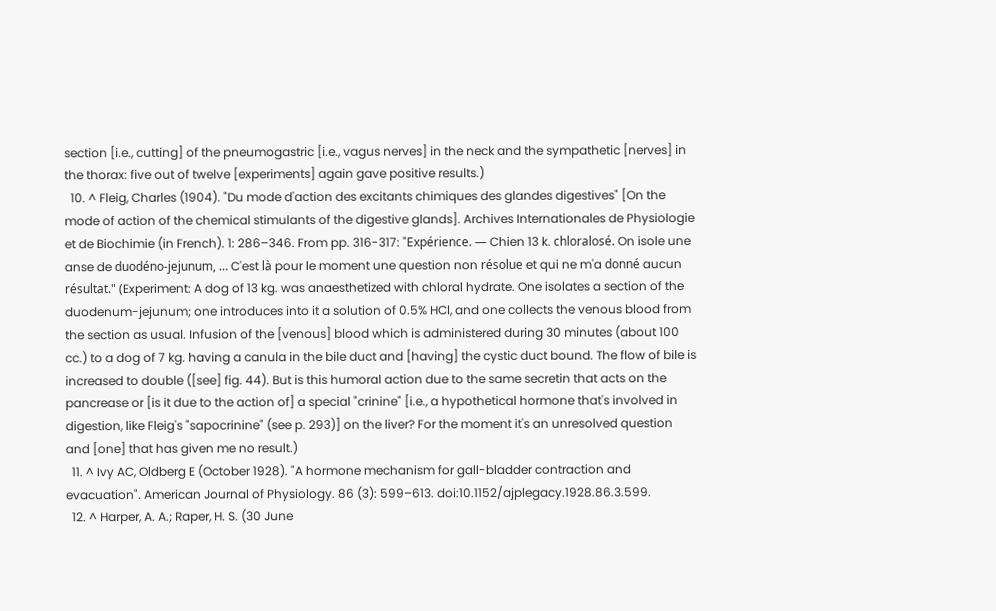section [i.e., cutting] of the pneumogastric [i.e., vagus nerves] in the neck and the sympathetic [nerves] in the thorax: five out of twelve [experiments] again gave positive results.)
  10. ^ Fleig, Charles (1904). "Du mode d'action des excitants chimiques des glandes digestives" [On the mode of action of the chemical stimulants of the digestive glands]. Archives Internationales de Physiologie et de Biochimie (in French). 1: 286–346. From pp. 316-317: "Expérience. — Chien 13 k. chloralosé. On isole une anse de duodéno-jejunum, … C'est là pour le moment une question non résolue et qui ne m'a donné aucun résultat." (Experiment: A dog of 13 kg. was anaesthetized with chloral hydrate. One isolates a section of the duodenum-jejunum; one introduces into it a solution of 0.5% HCl, and one collects the venous blood from the section as usual. Infusion of the [venous] blood which is administered during 30 minutes (about 100 cc.) to a dog of 7 kg. having a canula in the bile duct and [having] the cystic duct bound. The flow of bile is increased to double ([see] fig. 44). But is this humoral action due to the same secretin that acts on the pancrease or [is it due to the action of] a special "crinine" [i.e., a hypothetical hormone that's involved in digestion, like Fleig's "sapocrinine" (see p. 293)] on the liver? For the moment it's an unresolved question and [one] that has given me no result.)
  11. ^ Ivy AC, Oldberg E (October 1928). "A hormone mechanism for gall-bladder contraction and evacuation". American Journal of Physiology. 86 (3): 599–613. doi:10.1152/ajplegacy.1928.86.3.599.
  12. ^ Harper, A. A.; Raper, H. S. (30 June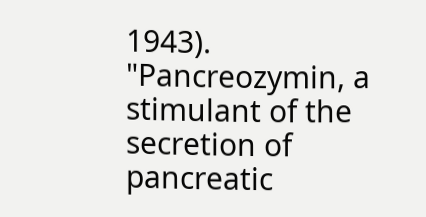1943). "Pancreozymin, a stimulant of the secretion of pancreatic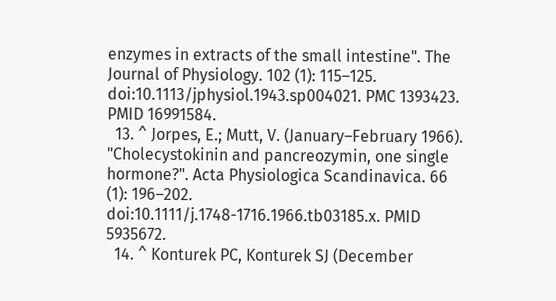enzymes in extracts of the small intestine". The Journal of Physiology. 102 (1): 115–125. doi:10.1113/jphysiol.1943.sp004021. PMC 1393423. PMID 16991584.
  13. ^ Jorpes, E.; Mutt, V. (January–February 1966). "Cholecystokinin and pancreozymin, one single hormone?". Acta Physiologica Scandinavica. 66 (1): 196–202. doi:10.1111/j.1748-1716.1966.tb03185.x. PMID 5935672.
  14. ^ Konturek PC, Konturek SJ (December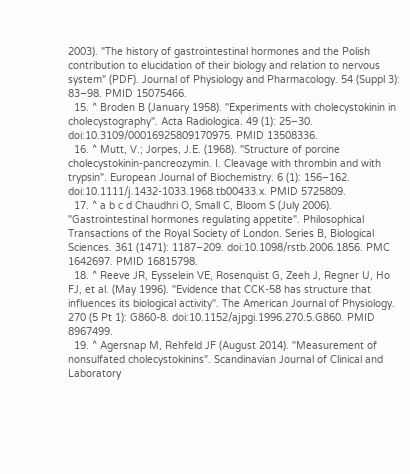2003). "The history of gastrointestinal hormones and the Polish contribution to elucidation of their biology and relation to nervous system" (PDF). Journal of Physiology and Pharmacology. 54 (Suppl 3): 83–98. PMID 15075466.
  15. ^ Broden B (January 1958). "Experiments with cholecystokinin in cholecystography". Acta Radiologica. 49 (1): 25–30. doi:10.3109/00016925809170975. PMID 13508336.
  16. ^ Mutt, V.; Jorpes, J.E. (1968). "Structure of porcine cholecystokinin-pancreozymin. I. Cleavage with thrombin and with trypsin". European Journal of Biochemistry. 6 (1): 156–162. doi:10.1111/j.1432-1033.1968.tb00433.x. PMID 5725809.
  17. ^ a b c d Chaudhri O, Small C, Bloom S (July 2006). "Gastrointestinal hormones regulating appetite". Philosophical Transactions of the Royal Society of London. Series B, Biological Sciences. 361 (1471): 1187–209. doi:10.1098/rstb.2006.1856. PMC 1642697. PMID 16815798.
  18. ^ Reeve JR, Eysselein VE, Rosenquist G, Zeeh J, Regner U, Ho FJ, et al. (May 1996). "Evidence that CCK-58 has structure that influences its biological activity". The American Journal of Physiology. 270 (5 Pt 1): G860-8. doi:10.1152/ajpgi.1996.270.5.G860. PMID 8967499.
  19. ^ Agersnap M, Rehfeld JF (August 2014). "Measurement of nonsulfated cholecystokinins". Scandinavian Journal of Clinical and Laboratory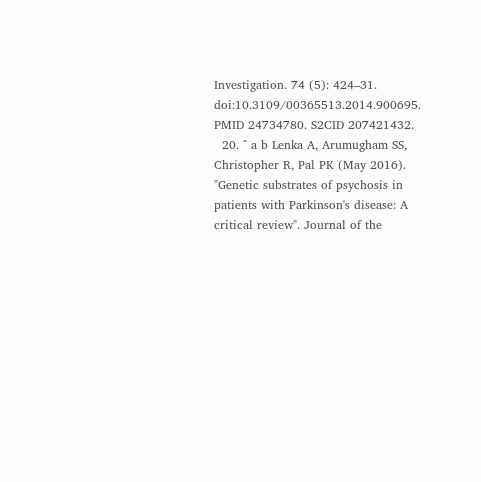Investigation. 74 (5): 424–31. doi:10.3109/00365513.2014.900695. PMID 24734780. S2CID 207421432.
  20. ^ a b Lenka A, Arumugham SS, Christopher R, Pal PK (May 2016). "Genetic substrates of psychosis in patients with Parkinson's disease: A critical review". Journal of the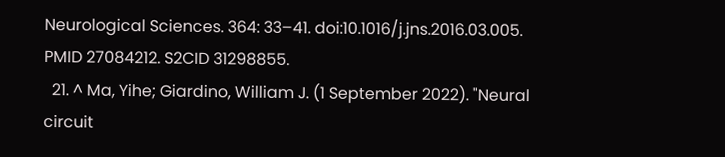Neurological Sciences. 364: 33–41. doi:10.1016/j.jns.2016.03.005. PMID 27084212. S2CID 31298855.
  21. ^ Ma, Yihe; Giardino, William J. (1 September 2022). "Neural circuit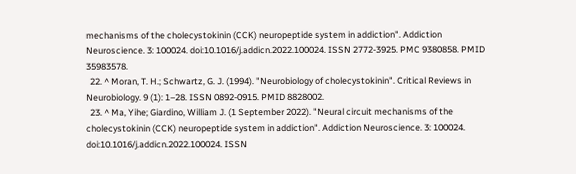mechanisms of the cholecystokinin (CCK) neuropeptide system in addiction". Addiction Neuroscience. 3: 100024. doi:10.1016/j.addicn.2022.100024. ISSN 2772-3925. PMC 9380858. PMID 35983578.
  22. ^ Moran, T. H.; Schwartz, G. J. (1994). "Neurobiology of cholecystokinin". Critical Reviews in Neurobiology. 9 (1): 1–28. ISSN 0892-0915. PMID 8828002.
  23. ^ Ma, Yihe; Giardino, William J. (1 September 2022). "Neural circuit mechanisms of the cholecystokinin (CCK) neuropeptide system in addiction". Addiction Neuroscience. 3: 100024. doi:10.1016/j.addicn.2022.100024. ISSN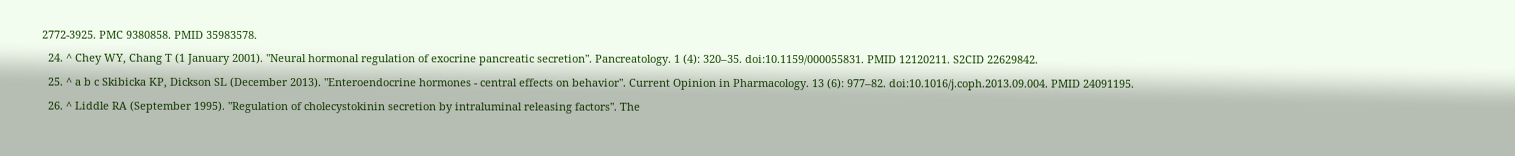2772-3925. PMC 9380858. PMID 35983578.
  24. ^ Chey WY, Chang T (1 January 2001). "Neural hormonal regulation of exocrine pancreatic secretion". Pancreatology. 1 (4): 320–35. doi:10.1159/000055831. PMID 12120211. S2CID 22629842.
  25. ^ a b c Skibicka KP, Dickson SL (December 2013). "Enteroendocrine hormones - central effects on behavior". Current Opinion in Pharmacology. 13 (6): 977–82. doi:10.1016/j.coph.2013.09.004. PMID 24091195.
  26. ^ Liddle RA (September 1995). "Regulation of cholecystokinin secretion by intraluminal releasing factors". The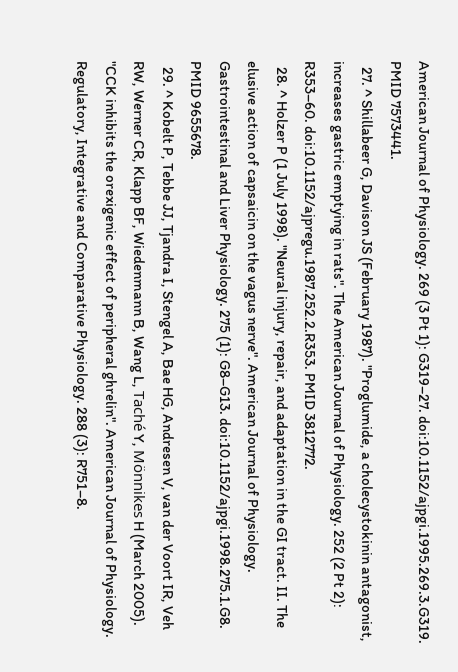American Journal of Physiology. 269 (3 Pt 1): G319–27. doi:10.1152/ajpgi.1995.269.3.G319. PMID 7573441.
  27. ^ Shillabeer G, Davison JS (February 1987). "Proglumide, a cholecystokinin antagonist, increases gastric emptying in rats". The American Journal of Physiology. 252 (2 Pt 2): R353–60. doi:10.1152/ajpregu.1987.252.2.R353. PMID 3812772.
  28. ^ Holzer P (1 July 1998). "Neural injury, repair, and adaptation in the GI tract. II. The elusive action of capsaicin on the vagus nerve". American Journal of Physiology. Gastrointestinal and Liver Physiology. 275 (1): G8–G13. doi:10.1152/ajpgi.1998.275.1.G8. PMID 9655678.
  29. ^ Kobelt P, Tebbe JJ, Tjandra I, Stengel A, Bae HG, Andresen V, van der Voort IR, Veh RW, Werner CR, Klapp BF, Wiedenmann B, Wang L, Taché Y, Mönnikes H (March 2005). "CCK inhibits the orexigenic effect of peripheral ghrelin". American Journal of Physiology. Regulatory, Integrative and Comparative Physiology. 288 (3): R751–8.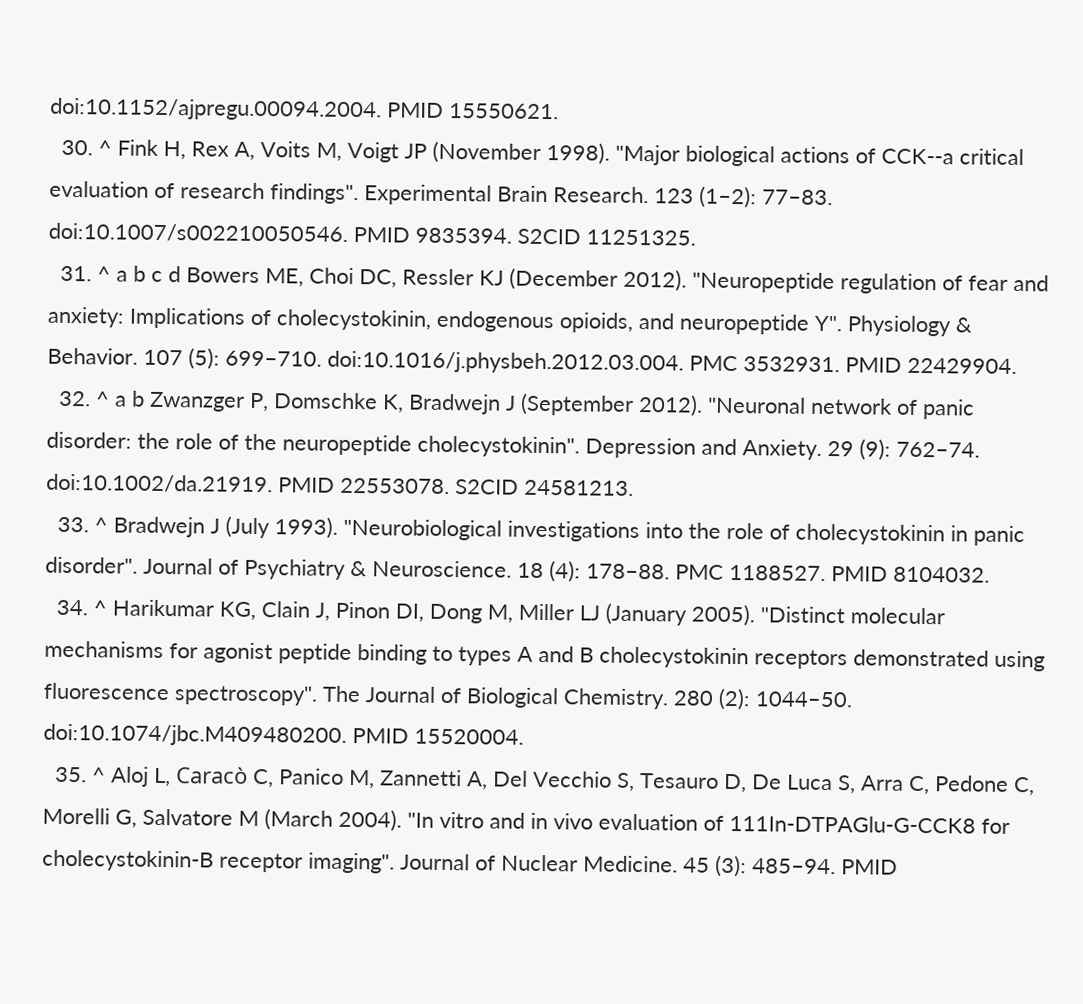doi:10.1152/ajpregu.00094.2004. PMID 15550621.
  30. ^ Fink H, Rex A, Voits M, Voigt JP (November 1998). "Major biological actions of CCK--a critical evaluation of research findings". Experimental Brain Research. 123 (1–2): 77–83. doi:10.1007/s002210050546. PMID 9835394. S2CID 11251325.
  31. ^ a b c d Bowers ME, Choi DC, Ressler KJ (December 2012). "Neuropeptide regulation of fear and anxiety: Implications of cholecystokinin, endogenous opioids, and neuropeptide Y". Physiology & Behavior. 107 (5): 699–710. doi:10.1016/j.physbeh.2012.03.004. PMC 3532931. PMID 22429904.
  32. ^ a b Zwanzger P, Domschke K, Bradwejn J (September 2012). "Neuronal network of panic disorder: the role of the neuropeptide cholecystokinin". Depression and Anxiety. 29 (9): 762–74. doi:10.1002/da.21919. PMID 22553078. S2CID 24581213.
  33. ^ Bradwejn J (July 1993). "Neurobiological investigations into the role of cholecystokinin in panic disorder". Journal of Psychiatry & Neuroscience. 18 (4): 178–88. PMC 1188527. PMID 8104032.
  34. ^ Harikumar KG, Clain J, Pinon DI, Dong M, Miller LJ (January 2005). "Distinct molecular mechanisms for agonist peptide binding to types A and B cholecystokinin receptors demonstrated using fluorescence spectroscopy". The Journal of Biological Chemistry. 280 (2): 1044–50. doi:10.1074/jbc.M409480200. PMID 15520004.
  35. ^ Aloj L, Caracò C, Panico M, Zannetti A, Del Vecchio S, Tesauro D, De Luca S, Arra C, Pedone C, Morelli G, Salvatore M (March 2004). "In vitro and in vivo evaluation of 111In-DTPAGlu-G-CCK8 for cholecystokinin-B receptor imaging". Journal of Nuclear Medicine. 45 (3): 485–94. PMID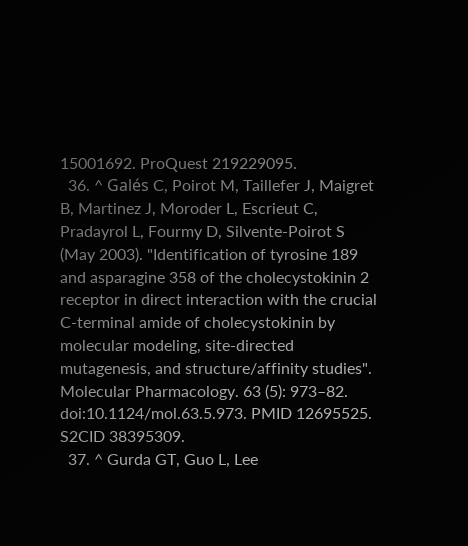15001692. ProQuest 219229095.
  36. ^ Galés C, Poirot M, Taillefer J, Maigret B, Martinez J, Moroder L, Escrieut C, Pradayrol L, Fourmy D, Silvente-Poirot S (May 2003). "Identification of tyrosine 189 and asparagine 358 of the cholecystokinin 2 receptor in direct interaction with the crucial C-terminal amide of cholecystokinin by molecular modeling, site-directed mutagenesis, and structure/affinity studies". Molecular Pharmacology. 63 (5): 973–82. doi:10.1124/mol.63.5.973. PMID 12695525. S2CID 38395309.
  37. ^ Gurda GT, Guo L, Lee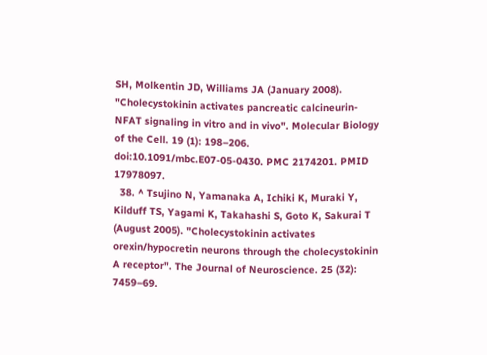SH, Molkentin JD, Williams JA (January 2008). "Cholecystokinin activates pancreatic calcineurin-NFAT signaling in vitro and in vivo". Molecular Biology of the Cell. 19 (1): 198–206. doi:10.1091/mbc.E07-05-0430. PMC 2174201. PMID 17978097.
  38. ^ Tsujino N, Yamanaka A, Ichiki K, Muraki Y, Kilduff TS, Yagami K, Takahashi S, Goto K, Sakurai T (August 2005). "Cholecystokinin activates orexin/hypocretin neurons through the cholecystokinin A receptor". The Journal of Neuroscience. 25 (32): 7459–69.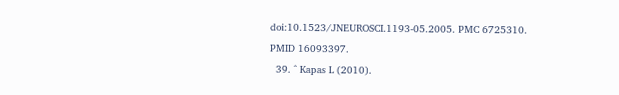doi:10.1523/JNEUROSCI.1193-05.2005. PMC 6725310. PMID 16093397.
  39. ^ Kapas L (2010).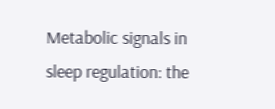Metabolic signals in sleep regulation: the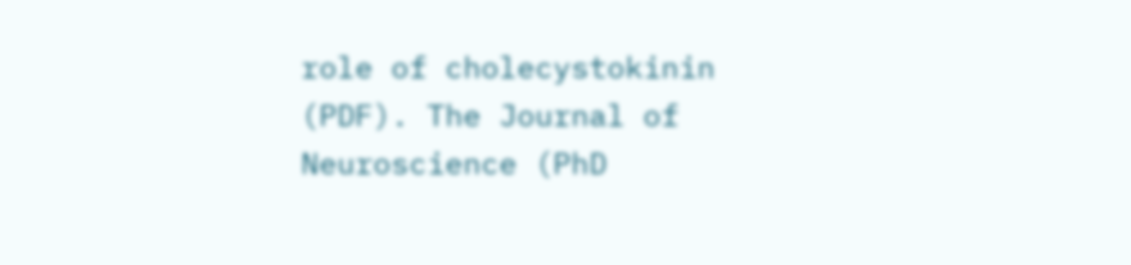role of cholecystokinin (PDF). The Journal of Neuroscience (PhD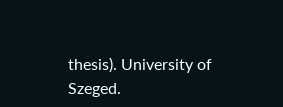thesis). University of Szeged.